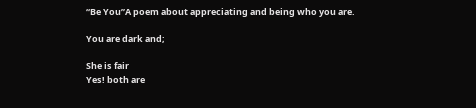“Be You”A poem about appreciating and being who you are.

You are dark and;

She is fair
Yes! both are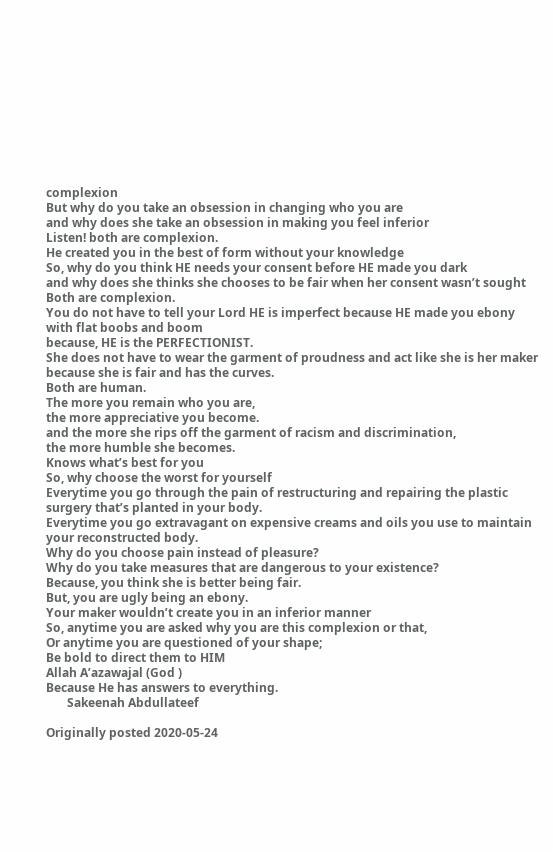complexion
But why do you take an obsession in changing who you are
and why does she take an obsession in making you feel inferior
Listen! both are complexion.
He created you in the best of form without your knowledge
So, why do you think HE needs your consent before HE made you dark
and why does she thinks she chooses to be fair when her consent wasn’t sought
Both are complexion.
You do not have to tell your Lord HE is imperfect because HE made you ebony with flat boobs and boom
because, HE is the PERFECTIONIST.
She does not have to wear the garment of proudness and act like she is her maker because she is fair and has the curves.
Both are human.
The more you remain who you are,
the more appreciative you become.
and the more she rips off the garment of racism and discrimination,
the more humble she becomes.
Knows what’s best for you
So, why choose the worst for yourself
Everytime you go through the pain of restructuring and repairing the plastic surgery that’s planted in your body.
Everytime you go extravagant on expensive creams and oils you use to maintain your reconstructed body.
Why do you choose pain instead of pleasure?
Why do you take measures that are dangerous to your existence?
Because, you think she is better being fair.
But, you are ugly being an ebony.
Your maker wouldn’t create you in an inferior manner
So, anytime you are asked why you are this complexion or that,
Or anytime you are questioned of your shape;
Be bold to direct them to HIM
Allah A’azawajal (God )
Because He has answers to everything.
       Sakeenah Abdullateef

Originally posted 2020-05-24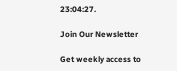23:04:27.

Join Our Newsletter

Get weekly access to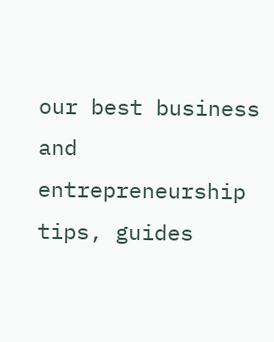our best business and entrepreneurship tips, guides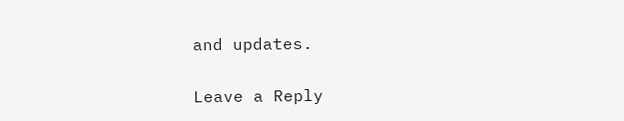and updates.


Leave a Reply